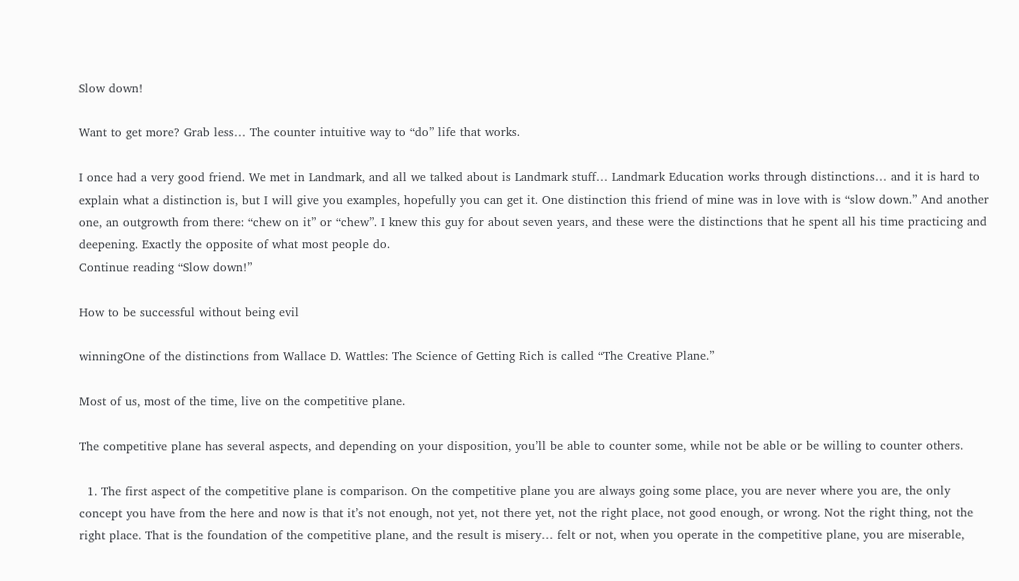Slow down!

Want to get more? Grab less… The counter intuitive way to “do” life that works.

I once had a very good friend. We met in Landmark, and all we talked about is Landmark stuff… Landmark Education works through distinctions… and it is hard to explain what a distinction is, but I will give you examples, hopefully you can get it. One distinction this friend of mine was in love with is “slow down.” And another one, an outgrowth from there: “chew on it” or “chew”. I knew this guy for about seven years, and these were the distinctions that he spent all his time practicing and deepening. Exactly the opposite of what most people do.
Continue reading “Slow down!”

How to be successful without being evil

winningOne of the distinctions from Wallace D. Wattles: The Science of Getting Rich is called “The Creative Plane.”

Most of us, most of the time, live on the competitive plane.

The competitive plane has several aspects, and depending on your disposition, you’ll be able to counter some, while not be able or be willing to counter others.

  1. The first aspect of the competitive plane is comparison. On the competitive plane you are always going some place, you are never where you are, the only concept you have from the here and now is that it’s not enough, not yet, not there yet, not the right place, not good enough, or wrong. Not the right thing, not the right place. That is the foundation of the competitive plane, and the result is misery… felt or not, when you operate in the competitive plane, you are miserable,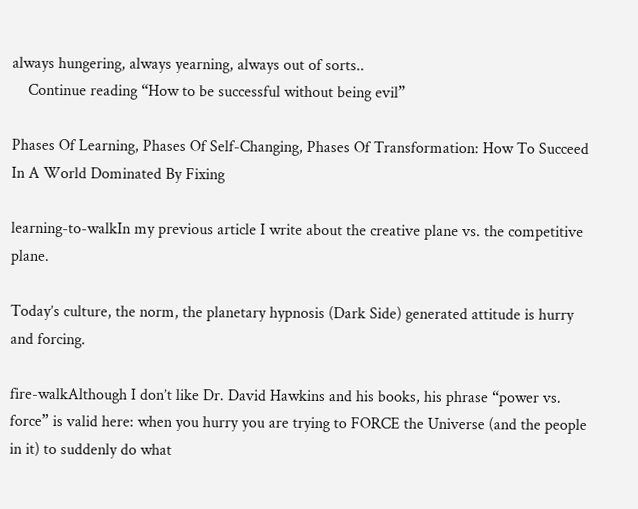always hungering, always yearning, always out of sorts..
    Continue reading “How to be successful without being evil”

Phases Of Learning, Phases Of Self-Changing, Phases Of Transformation: How To Succeed In A World Dominated By Fixing

learning-to-walkIn my previous article I write about the creative plane vs. the competitive plane.

Today’s culture, the norm, the planetary hypnosis (Dark Side) generated attitude is hurry and forcing.

fire-walkAlthough I don’t like Dr. David Hawkins and his books, his phrase “power vs. force” is valid here: when you hurry you are trying to FORCE the Universe (and the people in it) to suddenly do what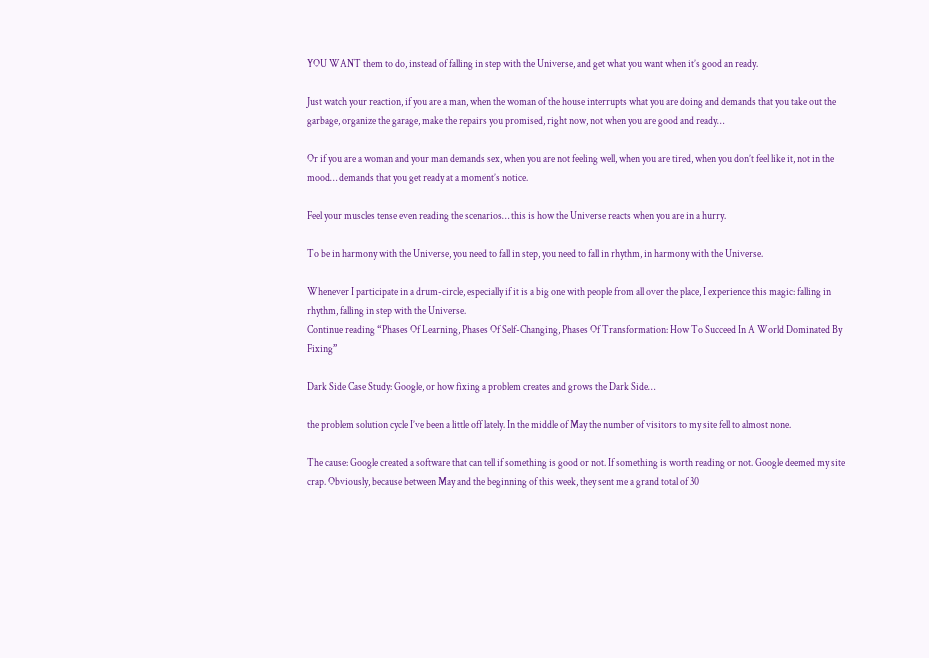YOU WANT them to do, instead of falling in step with the Universe, and get what you want when it’s good an ready.

Just watch your reaction, if you are a man, when the woman of the house interrupts what you are doing and demands that you take out the garbage, organize the garage, make the repairs you promised, right now, not when you are good and ready…

Or if you are a woman and your man demands sex, when you are not feeling well, when you are tired, when you don’t feel like it, not in the mood… demands that you get ready at a moment’s notice.

Feel your muscles tense even reading the scenarios… this is how the Universe reacts when you are in a hurry.

To be in harmony with the Universe, you need to fall in step, you need to fall in rhythm, in harmony with the Universe.

Whenever I participate in a drum-circle, especially if it is a big one with people from all over the place, I experience this magic: falling in rhythm, falling in step with the Universe.
Continue reading “Phases Of Learning, Phases Of Self-Changing, Phases Of Transformation: How To Succeed In A World Dominated By Fixing”

Dark Side Case Study: Google, or how fixing a problem creates and grows the Dark Side…

the problem solution cycle I’ve been a little off lately. In the middle of May the number of visitors to my site fell to almost none.

The cause: Google created a software that can tell if something is good or not. If something is worth reading or not. Google deemed my site crap. Obviously, because between May and the beginning of this week, they sent me a grand total of 30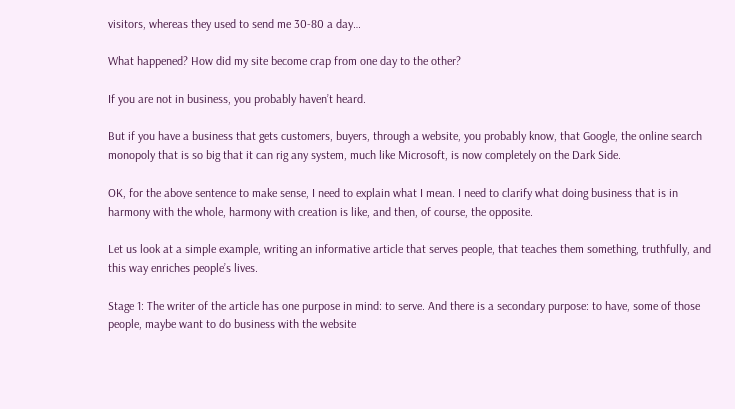visitors, whereas they used to send me 30-80 a day…

What happened? How did my site become crap from one day to the other?

If you are not in business, you probably haven’t heard.

But if you have a business that gets customers, buyers, through a website, you probably know, that Google, the online search monopoly that is so big that it can rig any system, much like Microsoft, is now completely on the Dark Side.

OK, for the above sentence to make sense, I need to explain what I mean. I need to clarify what doing business that is in harmony with the whole, harmony with creation is like, and then, of course, the opposite.

Let us look at a simple example, writing an informative article that serves people, that teaches them something, truthfully, and this way enriches people’s lives.

Stage 1: The writer of the article has one purpose in mind: to serve. And there is a secondary purpose: to have, some of those people, maybe want to do business with the website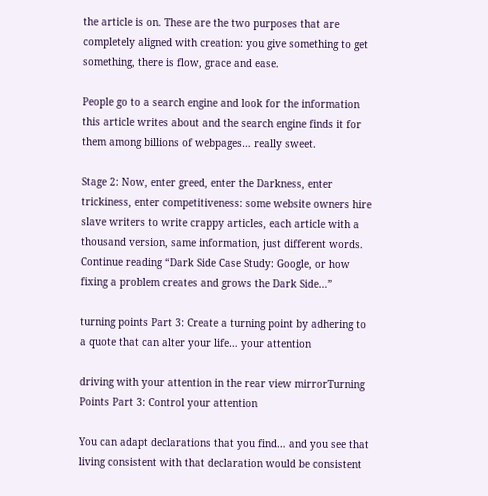the article is on. These are the two purposes that are completely aligned with creation: you give something to get something, there is flow, grace and ease.

People go to a search engine and look for the information this article writes about and the search engine finds it for them among billions of webpages… really sweet.

Stage 2: Now, enter greed, enter the Darkness, enter trickiness, enter competitiveness: some website owners hire slave writers to write crappy articles, each article with a thousand version, same information, just different words.
Continue reading “Dark Side Case Study: Google, or how fixing a problem creates and grows the Dark Side…”

turning points Part 3: Create a turning point by adhering to a quote that can alter your life… your attention

driving with your attention in the rear view mirrorTurning Points Part 3: Control your attention

You can adapt declarations that you find… and you see that living consistent with that declaration would be consistent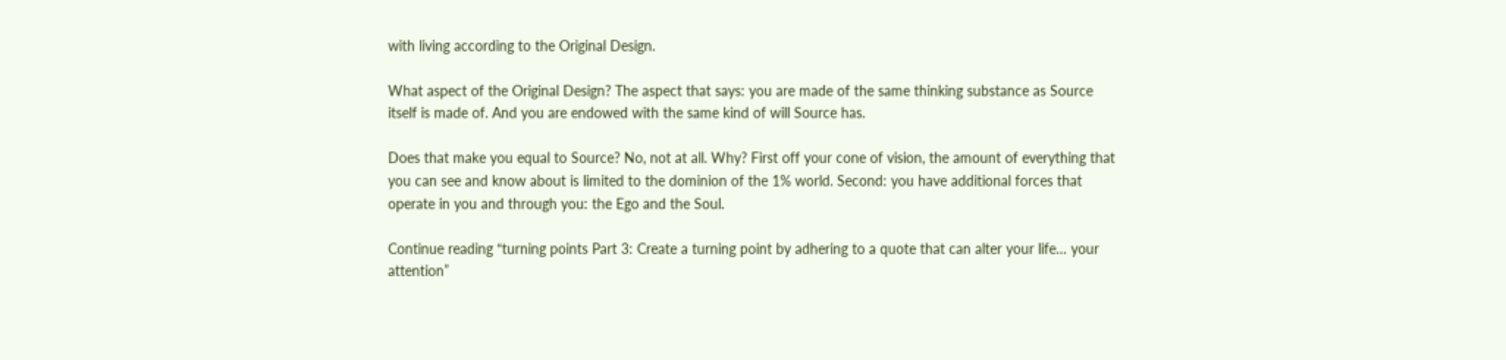with living according to the Original Design.

What aspect of the Original Design? The aspect that says: you are made of the same thinking substance as Source itself is made of. And you are endowed with the same kind of will Source has.

Does that make you equal to Source? No, not at all. Why? First off your cone of vision, the amount of everything that you can see and know about is limited to the dominion of the 1% world. Second: you have additional forces that operate in you and through you: the Ego and the Soul.

Continue reading “turning points Part 3: Create a turning point by adhering to a quote that can alter your life… your attention”